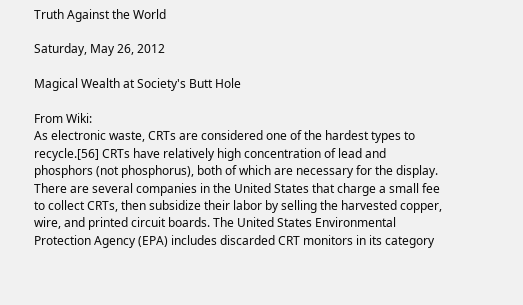Truth Against the World

Saturday, May 26, 2012

Magical Wealth at Society's Butt Hole

From Wiki:
As electronic waste, CRTs are considered one of the hardest types to recycle.[56] CRTs have relatively high concentration of lead and phosphors (not phosphorus), both of which are necessary for the display. There are several companies in the United States that charge a small fee to collect CRTs, then subsidize their labor by selling the harvested copper, wire, and printed circuit boards. The United States Environmental Protection Agency (EPA) includes discarded CRT monitors in its category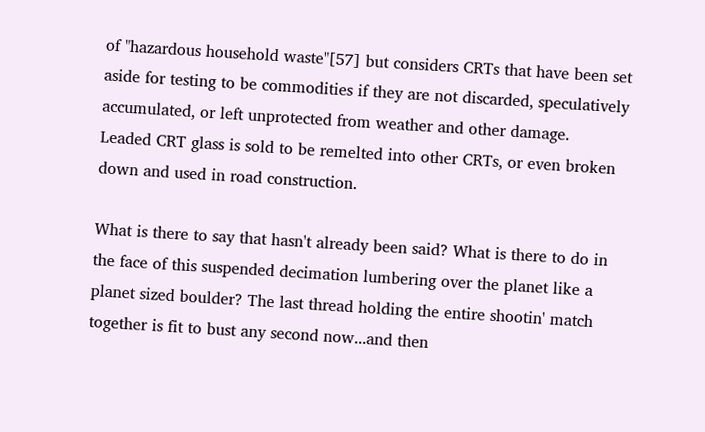of "hazardous household waste"[57] but considers CRTs that have been set aside for testing to be commodities if they are not discarded, speculatively accumulated, or left unprotected from weather and other damage.
Leaded CRT glass is sold to be remelted into other CRTs, or even broken down and used in road construction.

What is there to say that hasn't already been said? What is there to do in the face of this suspended decimation lumbering over the planet like a planet sized boulder? The last thread holding the entire shootin' match together is fit to bust any second now...and then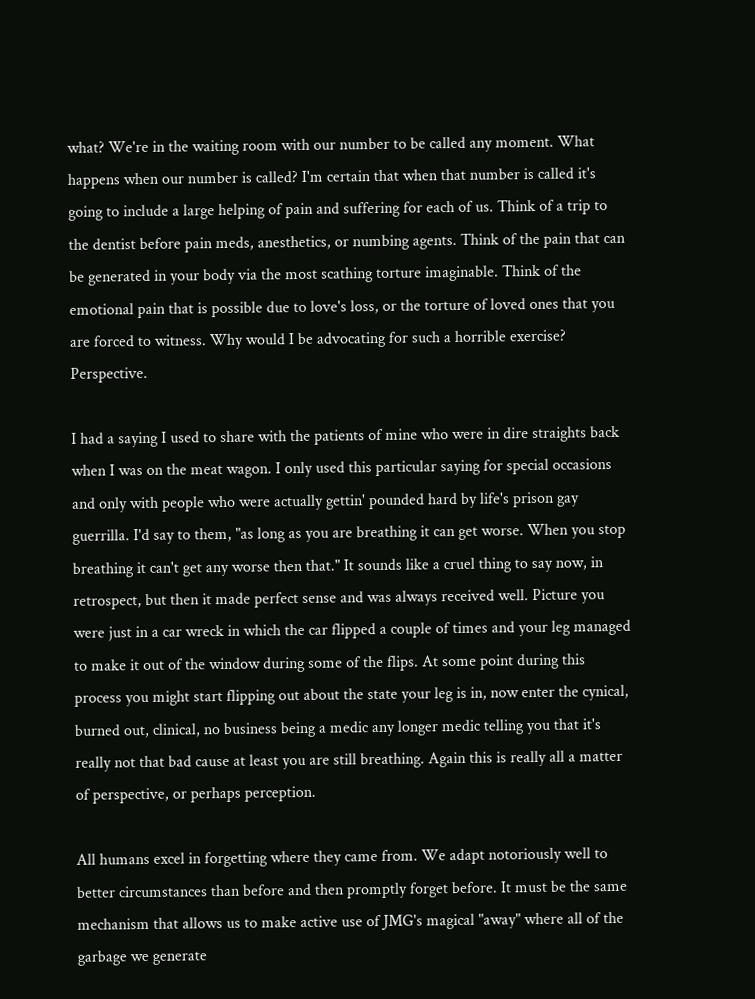what? We're in the waiting room with our number to be called any moment. What happens when our number is called? I'm certain that when that number is called it's going to include a large helping of pain and suffering for each of us. Think of a trip to the dentist before pain meds, anesthetics, or numbing agents. Think of the pain that can be generated in your body via the most scathing torture imaginable. Think of the emotional pain that is possible due to love's loss, or the torture of loved ones that you are forced to witness. Why would I be advocating for such a horrible exercise? Perspective.

I had a saying I used to share with the patients of mine who were in dire straights back when I was on the meat wagon. I only used this particular saying for special occasions and only with people who were actually gettin' pounded hard by life's prison gay guerrilla. I'd say to them, "as long as you are breathing it can get worse. When you stop breathing it can't get any worse then that." It sounds like a cruel thing to say now, in retrospect, but then it made perfect sense and was always received well. Picture you were just in a car wreck in which the car flipped a couple of times and your leg managed to make it out of the window during some of the flips. At some point during this process you might start flipping out about the state your leg is in, now enter the cynical, burned out, clinical, no business being a medic any longer medic telling you that it's really not that bad cause at least you are still breathing. Again this is really all a matter of perspective, or perhaps perception.

All humans excel in forgetting where they came from. We adapt notoriously well to better circumstances than before and then promptly forget before. It must be the same mechanism that allows us to make active use of JMG's magical "away" where all of the garbage we generate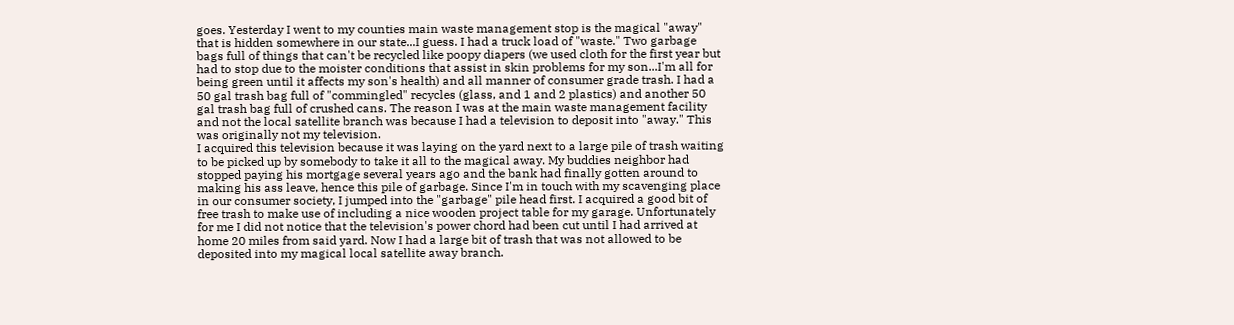goes. Yesterday I went to my counties main waste management stop is the magical "away" that is hidden somewhere in our state...I guess. I had a truck load of "waste." Two garbage bags full of things that can't be recycled like poopy diapers (we used cloth for the first year but had to stop due to the moister conditions that assist in skin problems for my son...I'm all for being green until it affects my son's health) and all manner of consumer grade trash. I had a 50 gal trash bag full of "commingled" recycles (glass, and 1 and 2 plastics) and another 50 gal trash bag full of crushed cans. The reason I was at the main waste management facility and not the local satellite branch was because I had a television to deposit into "away." This was originally not my television.
I acquired this television because it was laying on the yard next to a large pile of trash waiting to be picked up by somebody to take it all to the magical away. My buddies neighbor had stopped paying his mortgage several years ago and the bank had finally gotten around to making his ass leave, hence this pile of garbage. Since I'm in touch with my scavenging place in our consumer society, I jumped into the "garbage" pile head first. I acquired a good bit of free trash to make use of including a nice wooden project table for my garage. Unfortunately for me I did not notice that the television's power chord had been cut until I had arrived at home 20 miles from said yard. Now I had a large bit of trash that was not allowed to be deposited into my magical local satellite away branch.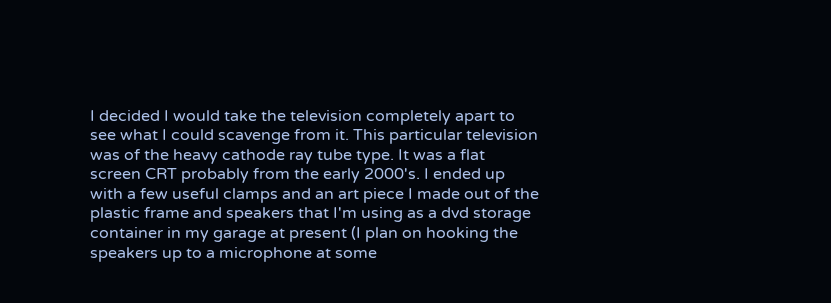I decided I would take the television completely apart to see what I could scavenge from it. This particular television was of the heavy cathode ray tube type. It was a flat screen CRT probably from the early 2000's. I ended up with a few useful clamps and an art piece I made out of the plastic frame and speakers that I'm using as a dvd storage container in my garage at present (I plan on hooking the speakers up to a microphone at some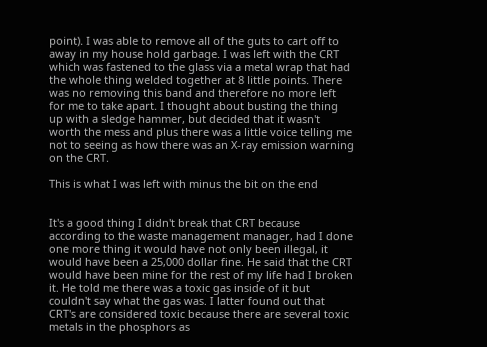point). I was able to remove all of the guts to cart off to away in my house hold garbage. I was left with the CRT which was fastened to the glass via a metal wrap that had the whole thing welded together at 8 little points. There was no removing this band and therefore no more left for me to take apart. I thought about busting the thing up with a sledge hammer, but decided that it wasn't worth the mess and plus there was a little voice telling me not to seeing as how there was an X-ray emission warning on the CRT.

This is what I was left with minus the bit on the end


It's a good thing I didn't break that CRT because according to the waste management manager, had I done one more thing it would have not only been illegal, it would have been a 25,000 dollar fine. He said that the CRT would have been mine for the rest of my life had I broken it. He told me there was a toxic gas inside of it but couldn't say what the gas was. I latter found out that CRT's are considered toxic because there are several toxic metals in the phosphors as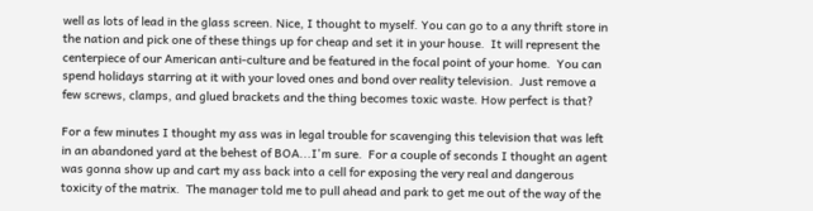well as lots of lead in the glass screen. Nice, I thought to myself. You can go to a any thrift store in the nation and pick one of these things up for cheap and set it in your house.  It will represent the centerpiece of our American anti-culture and be featured in the focal point of your home.  You can spend holidays starring at it with your loved ones and bond over reality television.  Just remove a few screws, clamps, and glued brackets and the thing becomes toxic waste. How perfect is that?

For a few minutes I thought my ass was in legal trouble for scavenging this television that was left in an abandoned yard at the behest of BOA...I'm sure.  For a couple of seconds I thought an agent was gonna show up and cart my ass back into a cell for exposing the very real and dangerous toxicity of the matrix.  The manager told me to pull ahead and park to get me out of the way of the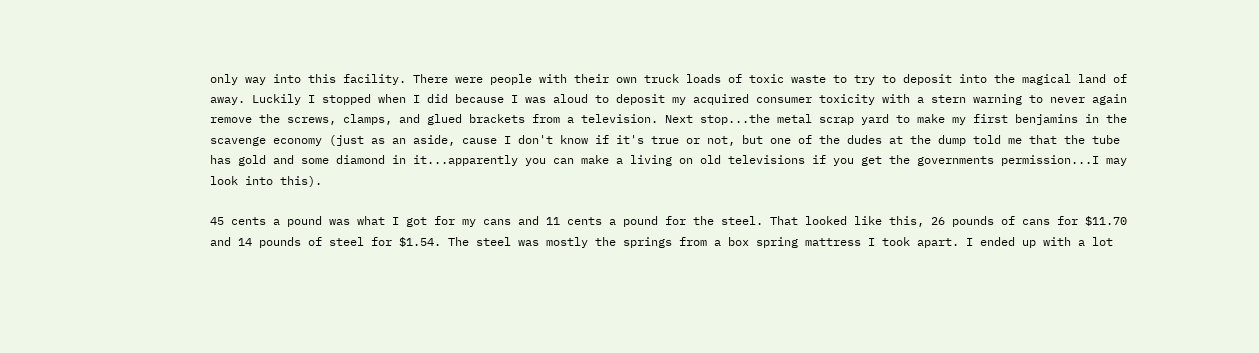only way into this facility. There were people with their own truck loads of toxic waste to try to deposit into the magical land of away. Luckily I stopped when I did because I was aloud to deposit my acquired consumer toxicity with a stern warning to never again remove the screws, clamps, and glued brackets from a television. Next stop...the metal scrap yard to make my first benjamins in the scavenge economy (just as an aside, cause I don't know if it's true or not, but one of the dudes at the dump told me that the tube has gold and some diamond in it...apparently you can make a living on old televisions if you get the governments permission...I may look into this).

45 cents a pound was what I got for my cans and 11 cents a pound for the steel. That looked like this, 26 pounds of cans for $11.70 and 14 pounds of steel for $1.54. The steel was mostly the springs from a box spring mattress I took apart. I ended up with a lot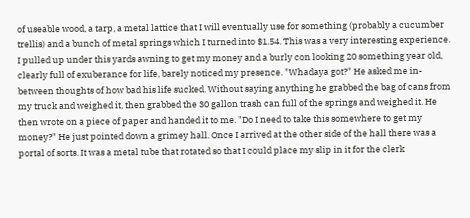of useable wood, a tarp, a metal lattice that I will eventually use for something (probably a cucumber trellis) and a bunch of metal springs which I turned into $1.54. This was a very interesting experience. I pulled up under this yards awning to get my money and a burly con looking 20 something year old, clearly full of exuberance for life, barely noticed my presence. "Whadaya got?" He asked me in-between thoughts of how bad his life sucked. Without saying anything he grabbed the bag of cans from my truck and weighed it, then grabbed the 30 gallon trash can full of the springs and weighed it. He then wrote on a piece of paper and handed it to me. "Do I need to take this somewhere to get my money?" He just pointed down a grimey hall. Once I arrived at the other side of the hall there was a portal of sorts. It was a metal tube that rotated so that I could place my slip in it for the clerk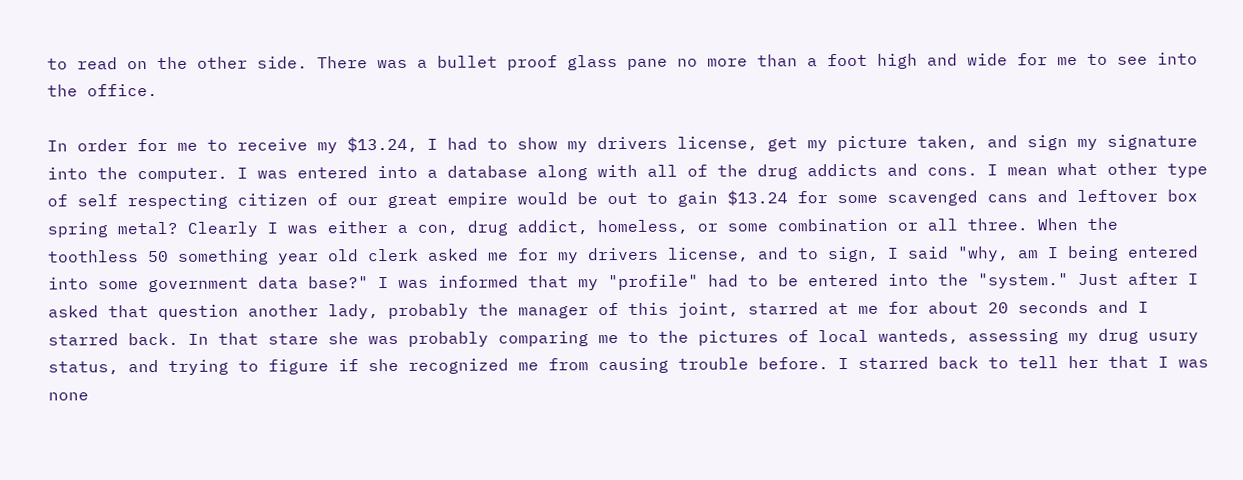to read on the other side. There was a bullet proof glass pane no more than a foot high and wide for me to see into the office.

In order for me to receive my $13.24, I had to show my drivers license, get my picture taken, and sign my signature into the computer. I was entered into a database along with all of the drug addicts and cons. I mean what other type of self respecting citizen of our great empire would be out to gain $13.24 for some scavenged cans and leftover box spring metal? Clearly I was either a con, drug addict, homeless, or some combination or all three. When the toothless 50 something year old clerk asked me for my drivers license, and to sign, I said "why, am I being entered into some government data base?" I was informed that my "profile" had to be entered into the "system." Just after I asked that question another lady, probably the manager of this joint, starred at me for about 20 seconds and I starred back. In that stare she was probably comparing me to the pictures of local wanteds, assessing my drug usury status, and trying to figure if she recognized me from causing trouble before. I starred back to tell her that I was none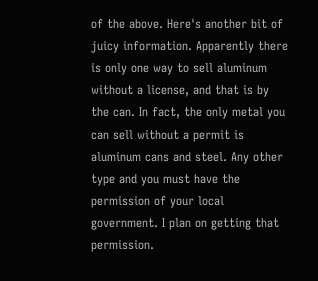of the above. Here's another bit of juicy information. Apparently there is only one way to sell aluminum without a license, and that is by the can. In fact, the only metal you can sell without a permit is aluminum cans and steel. Any other type and you must have the permission of your local government. I plan on getting that permission.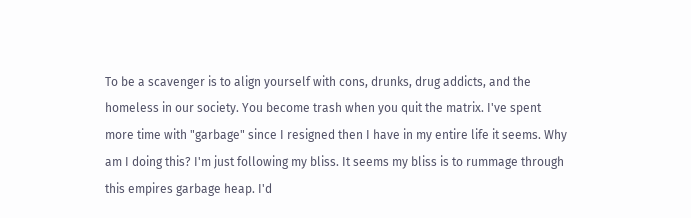To be a scavenger is to align yourself with cons, drunks, drug addicts, and the homeless in our society. You become trash when you quit the matrix. I've spent more time with "garbage" since I resigned then I have in my entire life it seems. Why am I doing this? I'm just following my bliss. It seems my bliss is to rummage through this empires garbage heap. I'd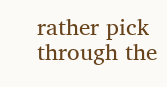rather pick through the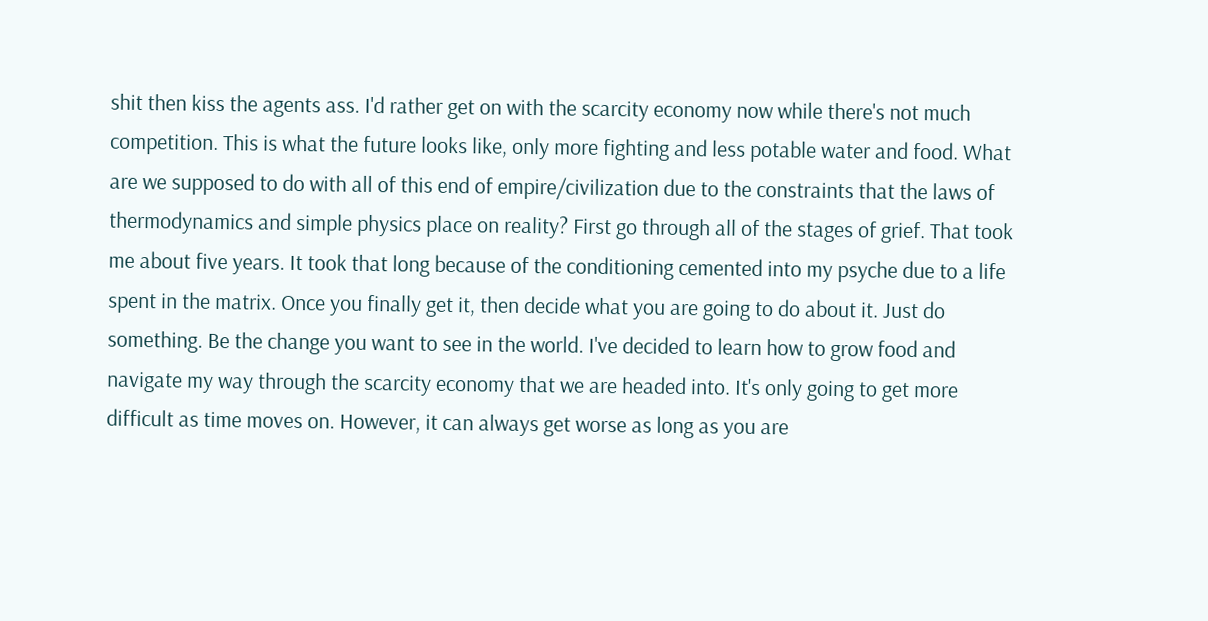shit then kiss the agents ass. I'd rather get on with the scarcity economy now while there's not much competition. This is what the future looks like, only more fighting and less potable water and food. What are we supposed to do with all of this end of empire/civilization due to the constraints that the laws of thermodynamics and simple physics place on reality? First go through all of the stages of grief. That took me about five years. It took that long because of the conditioning cemented into my psyche due to a life spent in the matrix. Once you finally get it, then decide what you are going to do about it. Just do something. Be the change you want to see in the world. I've decided to learn how to grow food and navigate my way through the scarcity economy that we are headed into. It's only going to get more difficult as time moves on. However, it can always get worse as long as you are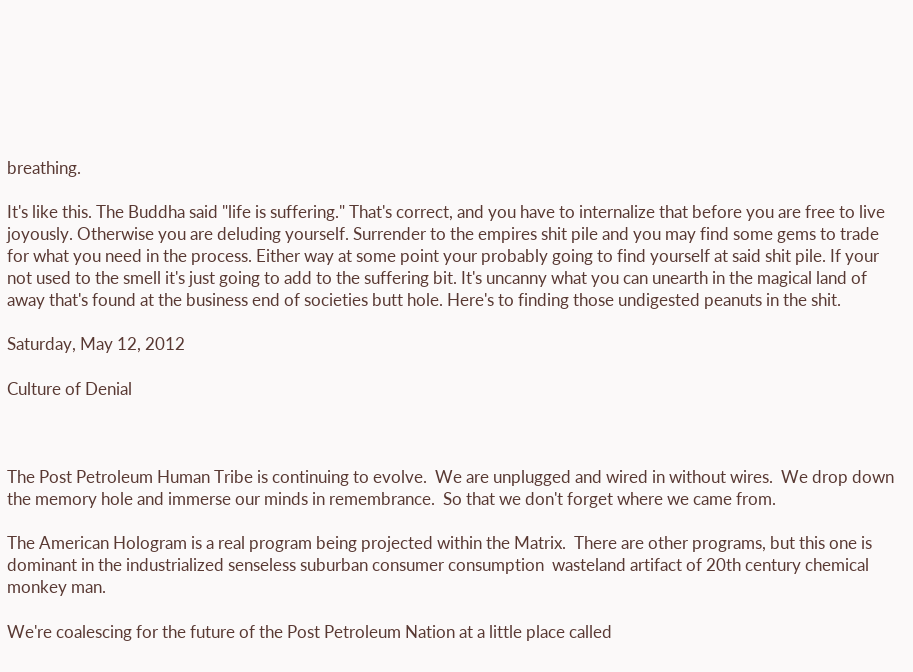breathing.

It's like this. The Buddha said "life is suffering." That's correct, and you have to internalize that before you are free to live joyously. Otherwise you are deluding yourself. Surrender to the empires shit pile and you may find some gems to trade for what you need in the process. Either way at some point your probably going to find yourself at said shit pile. If your not used to the smell it's just going to add to the suffering bit. It's uncanny what you can unearth in the magical land of away that's found at the business end of societies butt hole. Here's to finding those undigested peanuts in the shit.

Saturday, May 12, 2012

Culture of Denial



The Post Petroleum Human Tribe is continuing to evolve.  We are unplugged and wired in without wires.  We drop down the memory hole and immerse our minds in remembrance.  So that we don't forget where we came from.

The American Hologram is a real program being projected within the Matrix.  There are other programs, but this one is dominant in the industrialized senseless suburban consumer consumption  wasteland artifact of 20th century chemical monkey man.

We're coalescing for the future of the Post Petroleum Nation at a little place called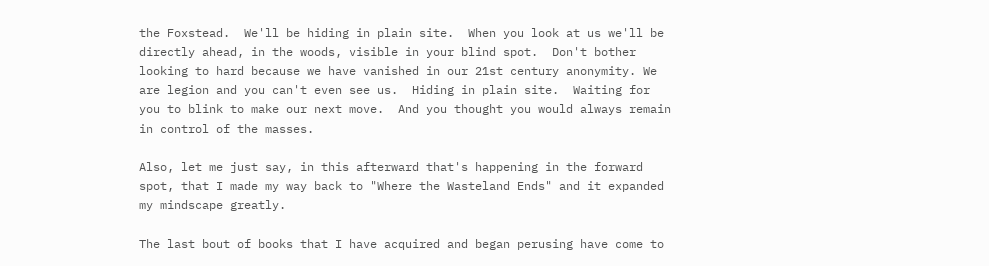the Foxstead.  We'll be hiding in plain site.  When you look at us we'll be directly ahead, in the woods, visible in your blind spot.  Don't bother looking to hard because we have vanished in our 21st century anonymity. We are legion and you can't even see us.  Hiding in plain site.  Waiting for you to blink to make our next move.  And you thought you would always remain in control of the masses.

Also, let me just say, in this afterward that's happening in the forward spot, that I made my way back to "Where the Wasteland Ends" and it expanded my mindscape greatly.

The last bout of books that I have acquired and began perusing have come to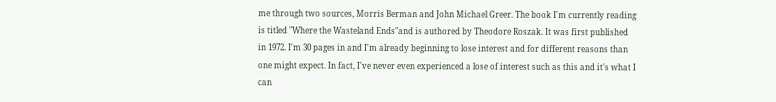me through two sources, Morris Berman and John Michael Greer. The book I'm currently reading is titled "Where the Wasteland Ends"and is authored by Theodore Roszak. It was first published in 1972. I'm 30 pages in and I'm already beginning to lose interest and for different reasons than one might expect. In fact, I've never even experienced a lose of interest such as this and it's what I can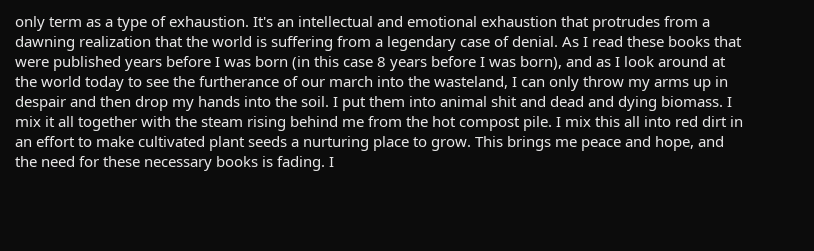only term as a type of exhaustion. It's an intellectual and emotional exhaustion that protrudes from a dawning realization that the world is suffering from a legendary case of denial. As I read these books that were published years before I was born (in this case 8 years before I was born), and as I look around at the world today to see the furtherance of our march into the wasteland, I can only throw my arms up in despair and then drop my hands into the soil. I put them into animal shit and dead and dying biomass. I mix it all together with the steam rising behind me from the hot compost pile. I mix this all into red dirt in an effort to make cultivated plant seeds a nurturing place to grow. This brings me peace and hope, and the need for these necessary books is fading. I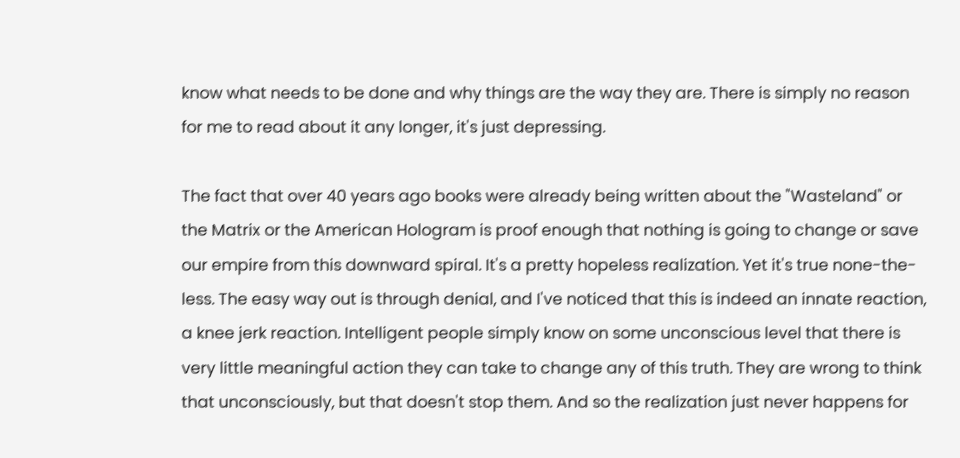know what needs to be done and why things are the way they are. There is simply no reason for me to read about it any longer, it's just depressing.

The fact that over 40 years ago books were already being written about the "Wasteland" or the Matrix or the American Hologram is proof enough that nothing is going to change or save our empire from this downward spiral. It's a pretty hopeless realization. Yet it's true none-the-less. The easy way out is through denial, and I've noticed that this is indeed an innate reaction, a knee jerk reaction. Intelligent people simply know on some unconscious level that there is very little meaningful action they can take to change any of this truth. They are wrong to think that unconsciously, but that doesn't stop them. And so the realization just never happens for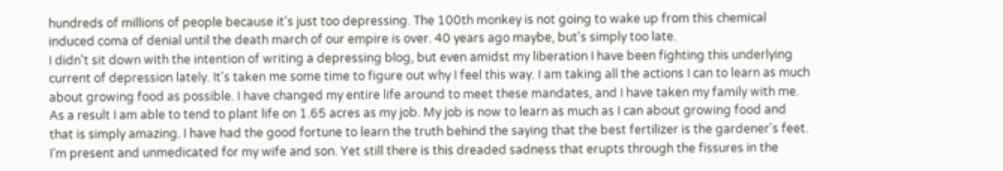hundreds of millions of people because it's just too depressing. The 100th monkey is not going to wake up from this chemical induced coma of denial until the death march of our empire is over. 40 years ago maybe, but's simply too late.
I didn't sit down with the intention of writing a depressing blog, but even amidst my liberation I have been fighting this underlying current of depression lately. It's taken me some time to figure out why I feel this way. I am taking all the actions I can to learn as much about growing food as possible. I have changed my entire life around to meet these mandates, and I have taken my family with me. As a result I am able to tend to plant life on 1.65 acres as my job. My job is now to learn as much as I can about growing food and that is simply amazing. I have had the good fortune to learn the truth behind the saying that the best fertilizer is the gardener's feet. I'm present and unmedicated for my wife and son. Yet still there is this dreaded sadness that erupts through the fissures in the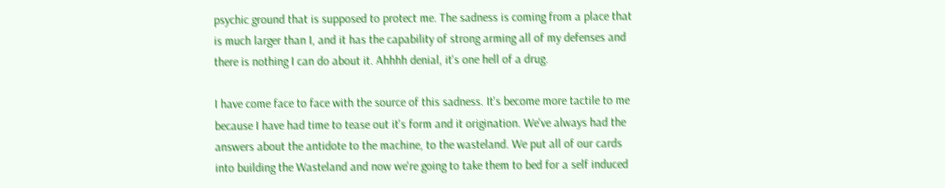psychic ground that is supposed to protect me. The sadness is coming from a place that is much larger than I, and it has the capability of strong arming all of my defenses and there is nothing I can do about it. Ahhhh denial, it's one hell of a drug.

I have come face to face with the source of this sadness. It's become more tactile to me because I have had time to tease out it's form and it origination. We've always had the answers about the antidote to the machine, to the wasteland. We put all of our cards into building the Wasteland and now we're going to take them to bed for a self induced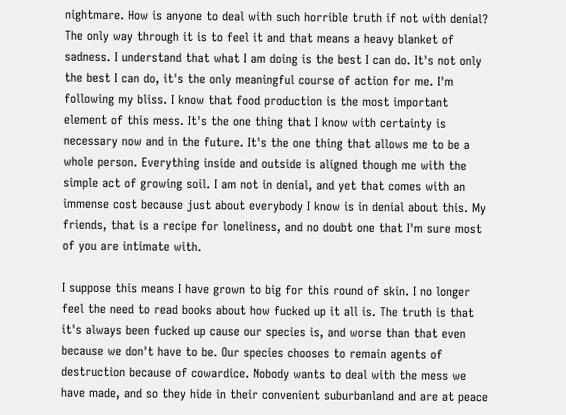nightmare. How is anyone to deal with such horrible truth if not with denial? The only way through it is to feel it and that means a heavy blanket of sadness. I understand that what I am doing is the best I can do. It's not only the best I can do, it's the only meaningful course of action for me. I'm following my bliss. I know that food production is the most important element of this mess. It's the one thing that I know with certainty is necessary now and in the future. It's the one thing that allows me to be a whole person. Everything inside and outside is aligned though me with the simple act of growing soil. I am not in denial, and yet that comes with an immense cost because just about everybody I know is in denial about this. My friends, that is a recipe for loneliness, and no doubt one that I'm sure most of you are intimate with.

I suppose this means I have grown to big for this round of skin. I no longer feel the need to read books about how fucked up it all is. The truth is that it's always been fucked up cause our species is, and worse than that even because we don't have to be. Our species chooses to remain agents of destruction because of cowardice. Nobody wants to deal with the mess we have made, and so they hide in their convenient suburbanland and are at peace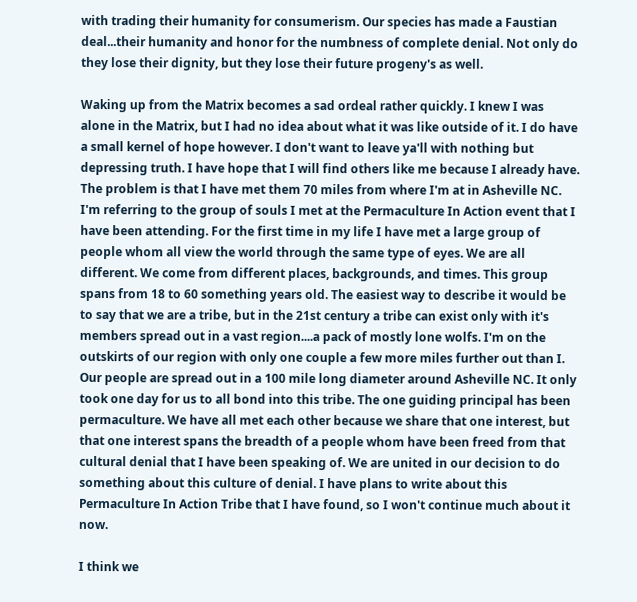with trading their humanity for consumerism. Our species has made a Faustian deal...their humanity and honor for the numbness of complete denial. Not only do they lose their dignity, but they lose their future progeny's as well.

Waking up from the Matrix becomes a sad ordeal rather quickly. I knew I was alone in the Matrix, but I had no idea about what it was like outside of it. I do have a small kernel of hope however. I don't want to leave ya'll with nothing but depressing truth. I have hope that I will find others like me because I already have. The problem is that I have met them 70 miles from where I'm at in Asheville NC. I'm referring to the group of souls I met at the Permaculture In Action event that I have been attending. For the first time in my life I have met a large group of people whom all view the world through the same type of eyes. We are all different. We come from different places, backgrounds, and times. This group spans from 18 to 60 something years old. The easiest way to describe it would be to say that we are a tribe, but in the 21st century a tribe can exist only with it's members spread out in a vast region....a pack of mostly lone wolfs. I'm on the outskirts of our region with only one couple a few more miles further out than I. Our people are spread out in a 100 mile long diameter around Asheville NC. It only took one day for us to all bond into this tribe. The one guiding principal has been permaculture. We have all met each other because we share that one interest, but that one interest spans the breadth of a people whom have been freed from that cultural denial that I have been speaking of. We are united in our decision to do something about this culture of denial. I have plans to write about this Permaculture In Action Tribe that I have found, so I won't continue much about it now.

I think we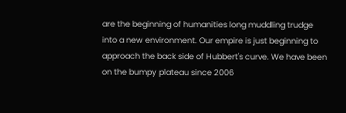are the beginning of humanities long muddling trudge into a new environment. Our empire is just beginning to approach the back side of Hubbert's curve. We have been on the bumpy plateau since 2006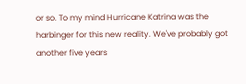or so. To my mind Hurricane Katrina was the harbinger for this new reality. We've probably got another five years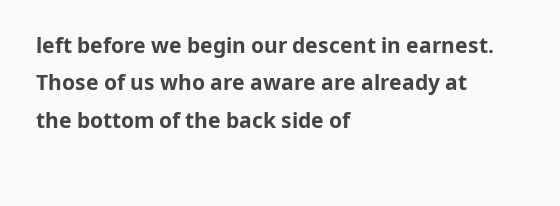left before we begin our descent in earnest. Those of us who are aware are already at the bottom of the back side of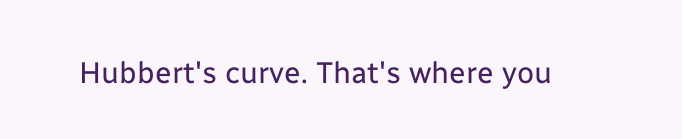Hubbert's curve. That's where you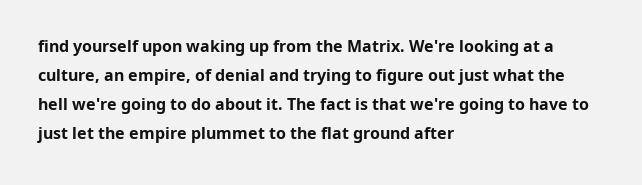find yourself upon waking up from the Matrix. We're looking at a culture, an empire, of denial and trying to figure out just what the hell we're going to do about it. The fact is that we're going to have to just let the empire plummet to the flat ground after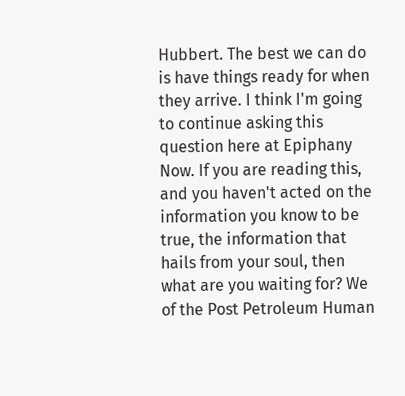Hubbert. The best we can do is have things ready for when they arrive. I think I'm going to continue asking this question here at Epiphany Now. If you are reading this, and you haven't acted on the information you know to be true, the information that hails from your soul, then what are you waiting for? We of the Post Petroleum Human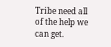Tribe need all of the help we can get.